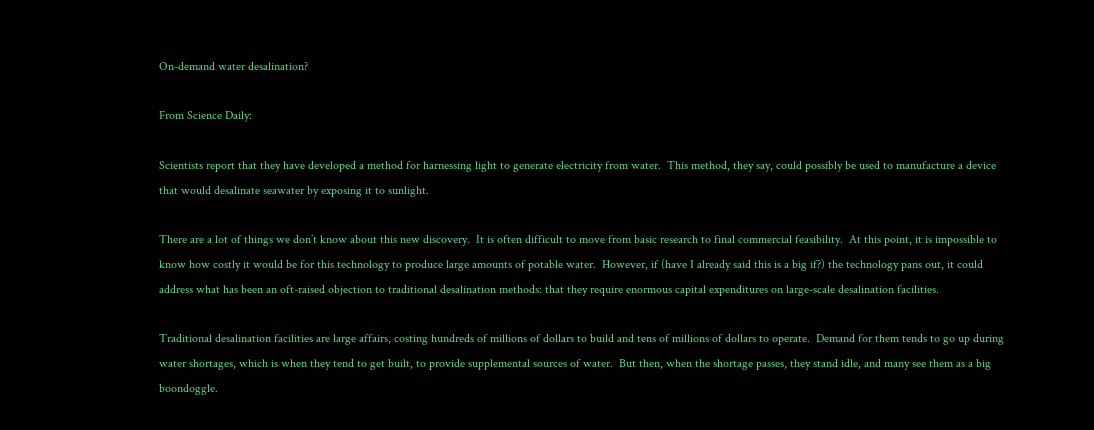On-demand water desalination?

From Science Daily:

Scientists report that they have developed a method for harnessing light to generate electricity from water.  This method, they say, could possibly be used to manufacture a device that would desalinate seawater by exposing it to sunlight.

There are a lot of things we don’t know about this new discovery.  It is often difficult to move from basic research to final commercial feasibility.  At this point, it is impossible to know how costly it would be for this technology to produce large amounts of potable water.  However, if (have I already said this is a big if?) the technology pans out, it could address what has been an oft-raised objection to traditional desalination methods: that they require enormous capital expenditures on large-scale desalination facilities.

Traditional desalination facilities are large affairs, costing hundreds of millions of dollars to build and tens of millions of dollars to operate.  Demand for them tends to go up during water shortages, which is when they tend to get built, to provide supplemental sources of water.  But then, when the shortage passes, they stand idle, and many see them as a big boondoggle.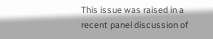This issue was raised in a recent panel discussion of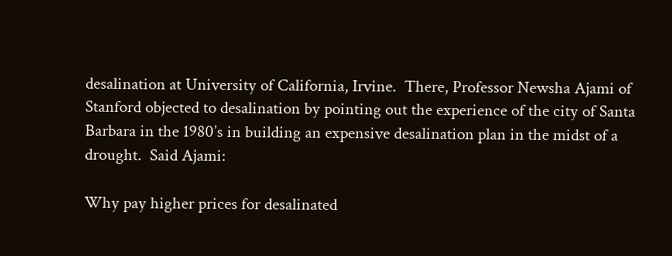desalination at University of California, Irvine.  There, Professor Newsha Ajami of Stanford objected to desalination by pointing out the experience of the city of Santa Barbara in the 1980’s in building an expensive desalination plan in the midst of a drought.  Said Ajami:

Why pay higher prices for desalinated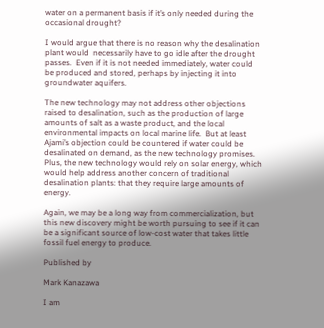water on a permanent basis if it’s only needed during the occasional drought?

I would argue that there is no reason why the desalination plant would  necessarily have to go idle after the drought passes.  Even if it is not needed immediately, water could be produced and stored, perhaps by injecting it into groundwater aquifers.

The new technology may not address other objections raised to desalination, such as the production of large amounts of salt as a waste product, and the local environmental impacts on local marine life.  But at least Ajami’s objection could be countered if water could be desalinated on demand, as the new technology promises.  Plus, the new technology would rely on solar energy, which would help address another concern of traditional desalination plants: that they require large amounts of energy.

Again, we may be a long way from commercialization, but this new discovery might be worth pursuing to see if it can be a significant source of low-cost water that takes little fossil fuel energy to produce.

Published by

Mark Kanazawa

I am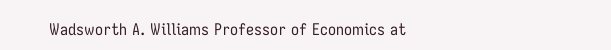Wadsworth A. Williams Professor of Economics at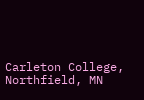Carleton College, Northfield, MN